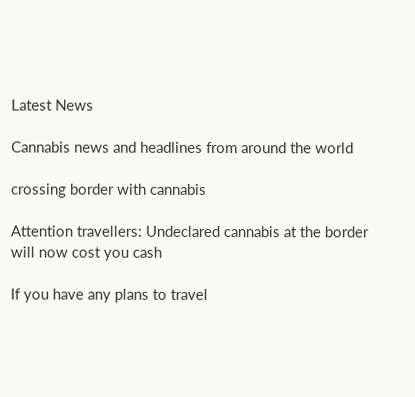Latest News

Cannabis news and headlines from around the world

crossing border with cannabis

Attention travellers: Undeclared cannabis at the border will now cost you cash

If you have any plans to travel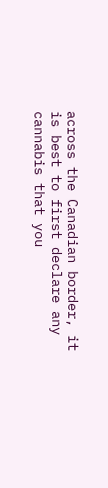across the Canadian border, it is best to first declare any cannabis that you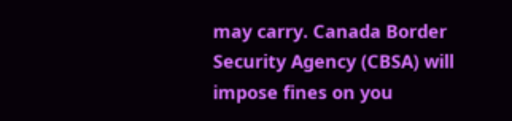may carry. Canada Border Security Agency (CBSA) will impose fines on you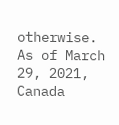otherwise. As of March 29, 2021, Canada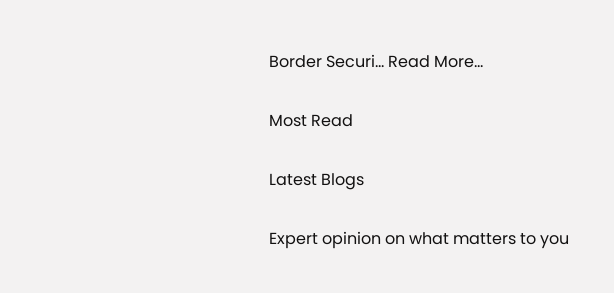Border Securi... Read More...

Most Read

Latest Blogs

Expert opinion on what matters to you